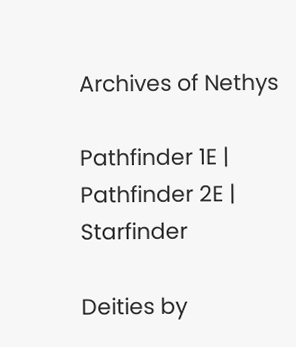Archives of Nethys

Pathfinder 1E | Pathfinder 2E | Starfinder

Deities by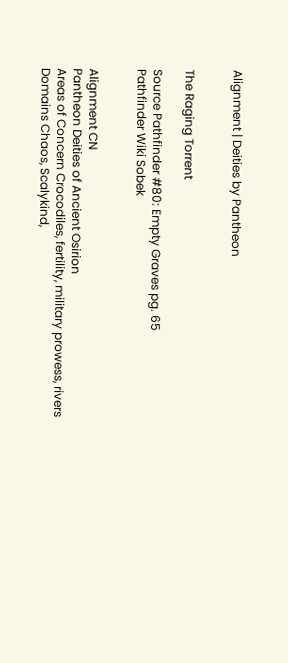Alignment | Deities by Pantheon


The Raging Torrent

Source Pathfinder #80: Empty Graves pg. 65
Pathfinder Wiki Sobek


Alignment CN
Pantheon Deities of Ancient Osirion
Areas of Concern Crocodiles, fertility, military prowess, rivers
Domains Chaos, Scalykind,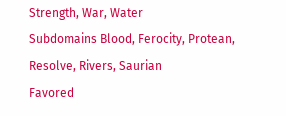Strength, War, Water
Subdomains Blood, Ferocity, Protean, Resolve, Rivers, Saurian
Favored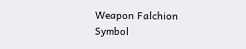Weapon Falchion
Symbol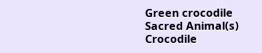Green crocodile
Sacred Animal(s) Crocodile